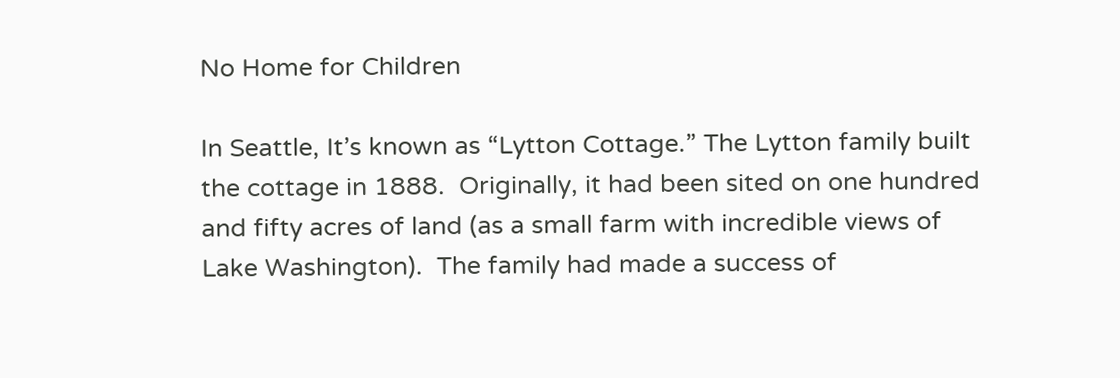No Home for Children

In Seattle, It’s known as “Lytton Cottage.” The Lytton family built the cottage in 1888.  Originally, it had been sited on one hundred and fifty acres of land (as a small farm with incredible views of Lake Washington).  The family had made a success of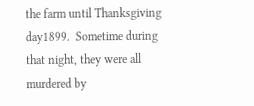the farm until Thanksgiving day1899.  Sometime during that night, they were all murdered by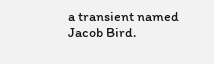a transient named Jacob Bird.